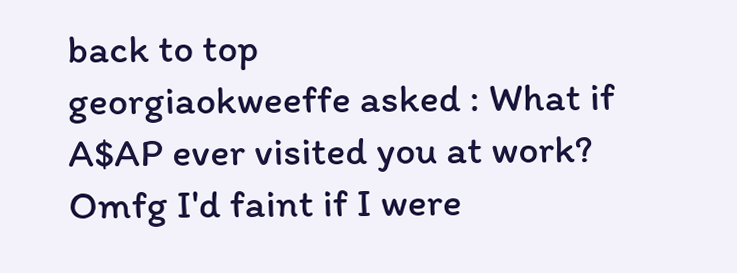back to top
georgiaokweeffe asked : What if A$AP ever visited you at work? Omfg I'd faint if I were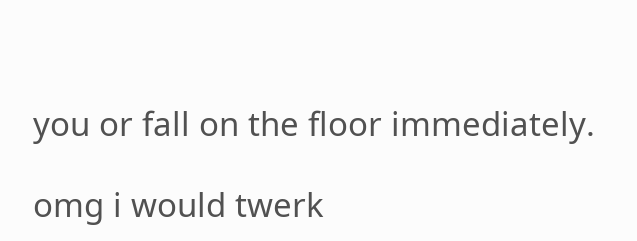you or fall on the floor immediately.

omg i would twerk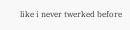like i never twerked before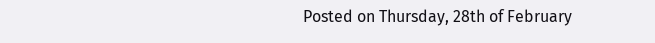Posted on Thursday, 28th of February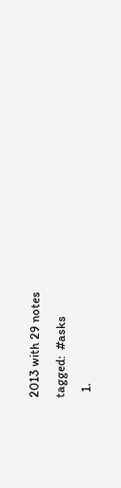2013 with 29 notes
tagged:  #asks
  1.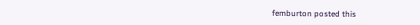femburton posted this